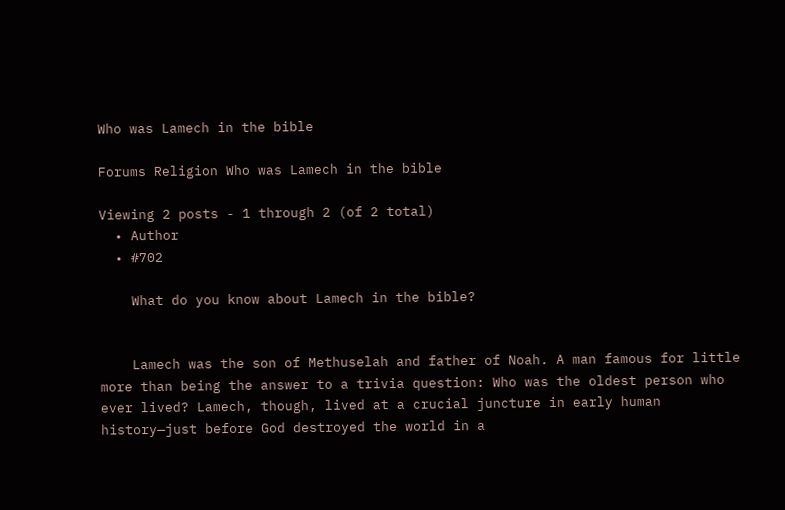Who was Lamech in the bible

Forums Religion Who was Lamech in the bible

Viewing 2 posts - 1 through 2 (of 2 total)
  • Author
  • #702

    What do you know about Lamech in the bible?


    Lamech was the son of Methuselah and father of Noah. A man famous for little more than being the answer to a trivia question: Who was the oldest person who ever lived? Lamech, though, lived at a crucial juncture in early human history—just before God destroyed the world in a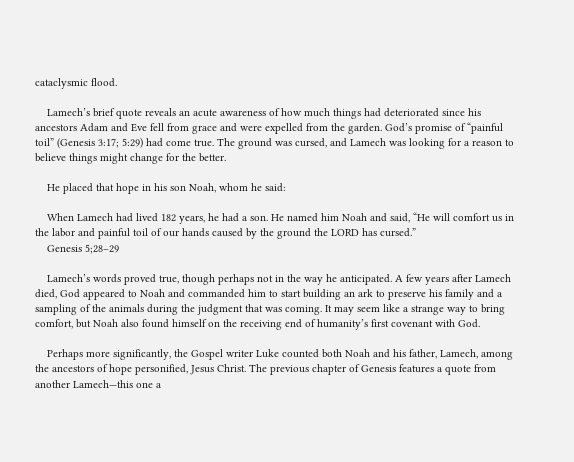cataclysmic flood.

    Lamech’s brief quote reveals an acute awareness of how much things had deteriorated since his ancestors Adam and Eve fell from grace and were expelled from the garden. God’s promise of “painful toil” (Genesis 3:17; 5:29) had come true. The ground was cursed, and Lamech was looking for a reason to believe things might change for the better.

    He placed that hope in his son Noah, whom he said:

    When Lamech had lived 182 years, he had a son. He named him Noah and said, “He will comfort us in the labor and painful toil of our hands caused by the ground the LORD has cursed.”
    Genesis 5;28–29

    Lamech’s words proved true, though perhaps not in the way he anticipated. A few years after Lamech died, God appeared to Noah and commanded him to start building an ark to preserve his family and a sampling of the animals during the judgment that was coming. It may seem like a strange way to bring comfort, but Noah also found himself on the receiving end of humanity’s first covenant with God.

    Perhaps more significantly, the Gospel writer Luke counted both Noah and his father, Lamech, among the ancestors of hope personified, Jesus Christ. The previous chapter of Genesis features a quote from another Lamech—this one a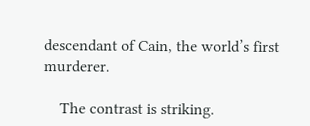descendant of Cain, the world’s first murderer.

    The contrast is striking.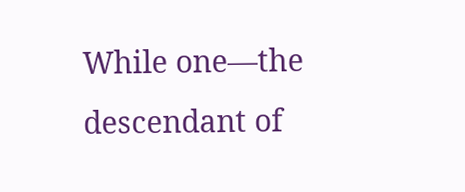While one—the descendant of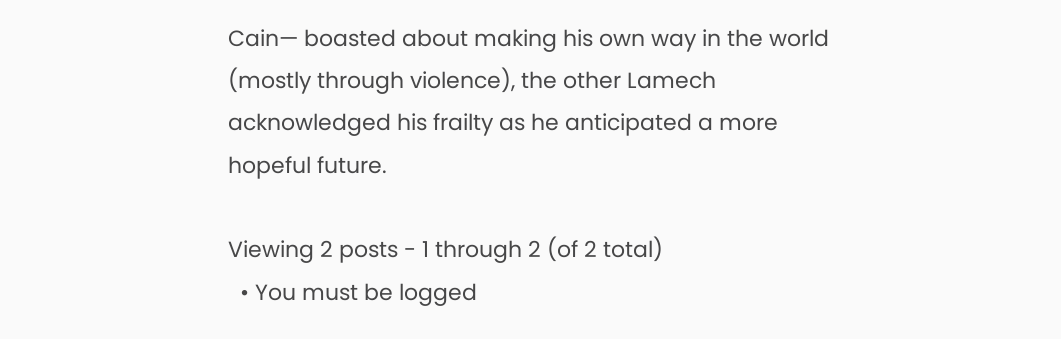Cain— boasted about making his own way in the world (mostly through violence), the other Lamech acknowledged his frailty as he anticipated a more hopeful future.

Viewing 2 posts - 1 through 2 (of 2 total)
  • You must be logged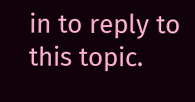in to reply to this topic.